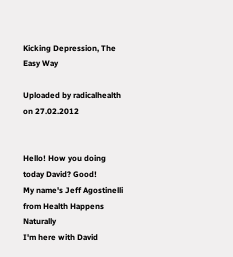Kicking Depression, The Easy Way

Uploaded by radicalhealth on 27.02.2012


Hello! How you doing today David? Good!
My name's Jeff Agostinelli
from Health Happens Naturally
I'm here with David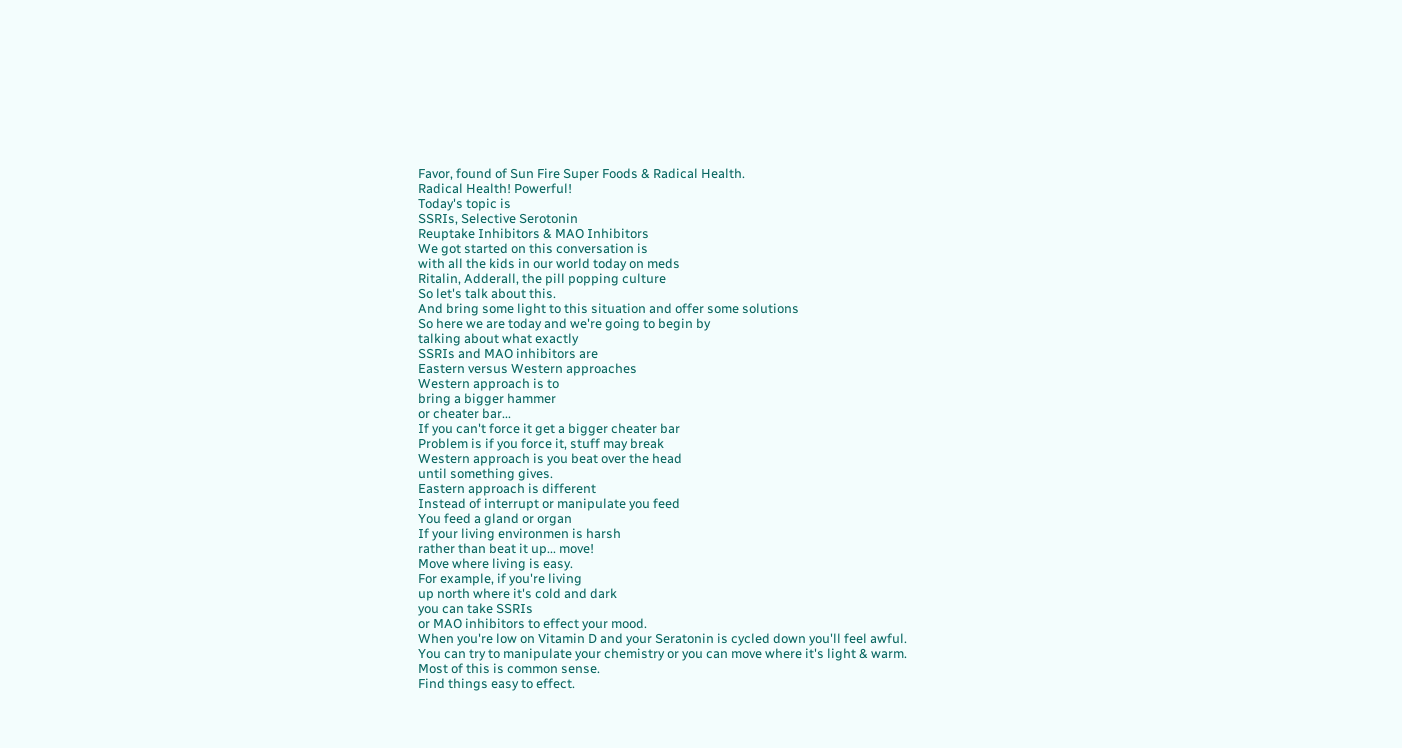Favor, found of Sun Fire Super Foods & Radical Health.
Radical Health! Powerful!
Today's topic is
SSRIs, Selective Serotonin
Reuptake Inhibitors & MAO Inhibitors
We got started on this conversation is
with all the kids in our world today on meds
Ritalin, Adderall, the pill popping culture
So let's talk about this.
And bring some light to this situation and offer some solutions
So here we are today and we're going to begin by
talking about what exactly
SSRIs and MAO inhibitors are
Eastern versus Western approaches
Western approach is to
bring a bigger hammer
or cheater bar...
If you can't force it get a bigger cheater bar
Problem is if you force it, stuff may break
Western approach is you beat over the head
until something gives.
Eastern approach is different
Instead of interrupt or manipulate you feed
You feed a gland or organ
If your living environmen is harsh
rather than beat it up... move!
Move where living is easy.
For example, if you're living
up north where it's cold and dark
you can take SSRIs
or MAO inhibitors to effect your mood.
When you're low on Vitamin D and your Seratonin is cycled down you'll feel awful.
You can try to manipulate your chemistry or you can move where it's light & warm.
Most of this is common sense.
Find things easy to effect.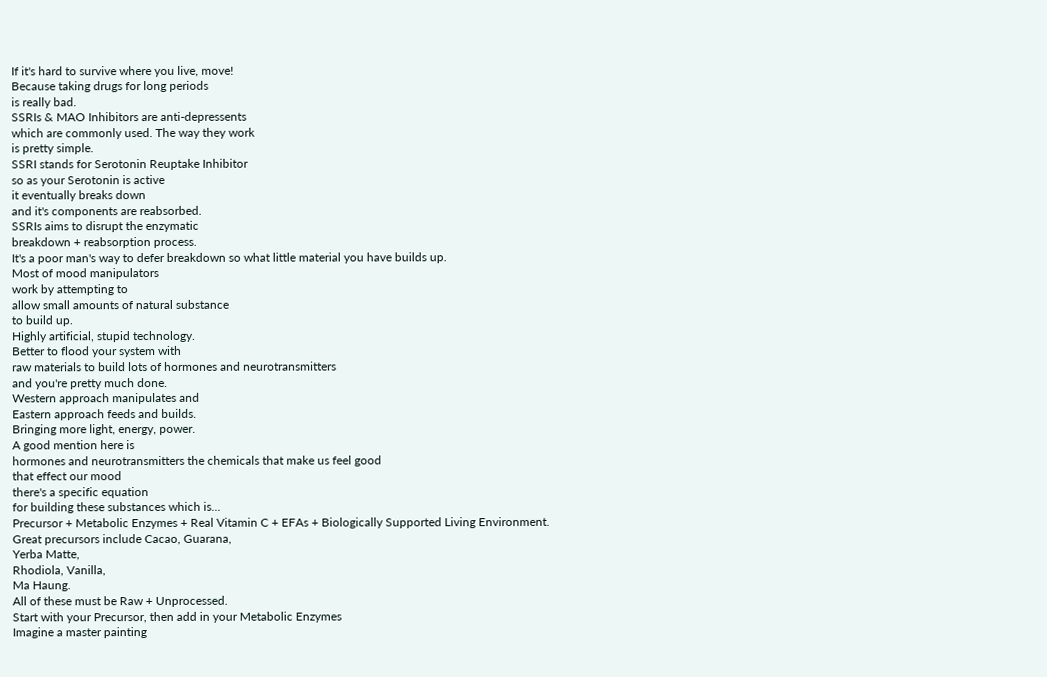If it's hard to survive where you live, move!
Because taking drugs for long periods
is really bad.
SSRIs & MAO Inhibitors are anti-depressents
which are commonly used. The way they work
is pretty simple.
SSRI stands for Serotonin Reuptake Inhibitor
so as your Serotonin is active
it eventually breaks down
and it's components are reabsorbed.
SSRIs aims to disrupt the enzymatic
breakdown + reabsorption process.
It's a poor man's way to defer breakdown so what little material you have builds up.
Most of mood manipulators
work by attempting to
allow small amounts of natural substance
to build up.
Highly artificial, stupid technology.
Better to flood your system with
raw materials to build lots of hormones and neurotransmitters
and you're pretty much done.
Western approach manipulates and
Eastern approach feeds and builds.
Bringing more light, energy, power.
A good mention here is
hormones and neurotransmitters the chemicals that make us feel good
that effect our mood
there's a specific equation
for building these substances which is...
Precursor + Metabolic Enzymes + Real Vitamin C + EFAs + Biologically Supported Living Environment.
Great precursors include Cacao, Guarana,
Yerba Matte,
Rhodiola, Vanilla,
Ma Haung.
All of these must be Raw + Unprocessed.
Start with your Precursor, then add in your Metabolic Enzymes
Imagine a master painting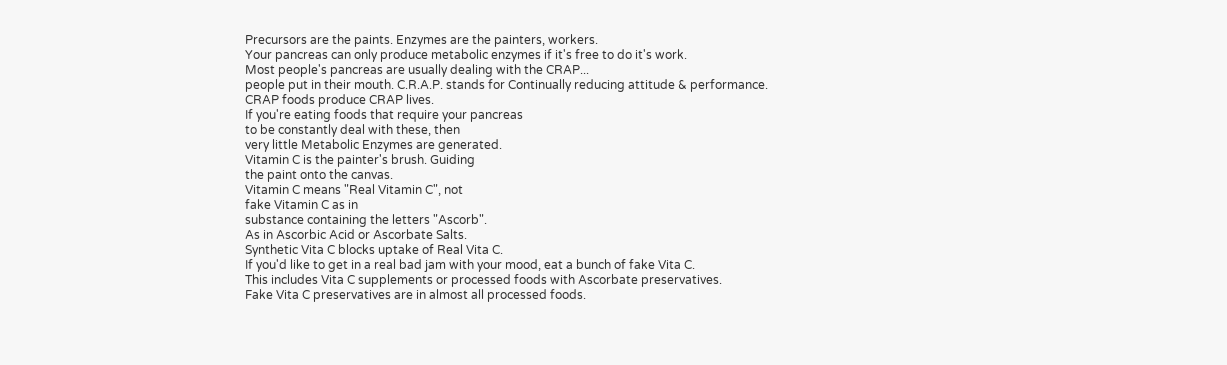Precursors are the paints. Enzymes are the painters, workers.
Your pancreas can only produce metabolic enzymes if it's free to do it's work.
Most people's pancreas are usually dealing with the CRAP...
people put in their mouth. C.R.A.P. stands for Continually reducing attitude & performance.
CRAP foods produce CRAP lives.
If you're eating foods that require your pancreas
to be constantly deal with these, then
very little Metabolic Enzymes are generated.
Vitamin C is the painter's brush. Guiding
the paint onto the canvas.
Vitamin C means "Real Vitamin C", not
fake Vitamin C as in
substance containing the letters "Ascorb".
As in Ascorbic Acid or Ascorbate Salts.
Synthetic Vita C blocks uptake of Real Vita C.
If you'd like to get in a real bad jam with your mood, eat a bunch of fake Vita C.
This includes Vita C supplements or processed foods with Ascorbate preservatives.
Fake Vita C preservatives are in almost all processed foods.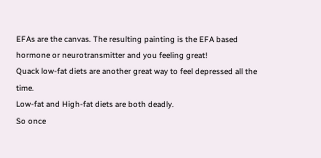EFAs are the canvas. The resulting painting is the EFA based hormone or neurotransmitter and you feeling great!
Quack low-fat diets are another great way to feel depressed all the time.
Low-fat and High-fat diets are both deadly.
So once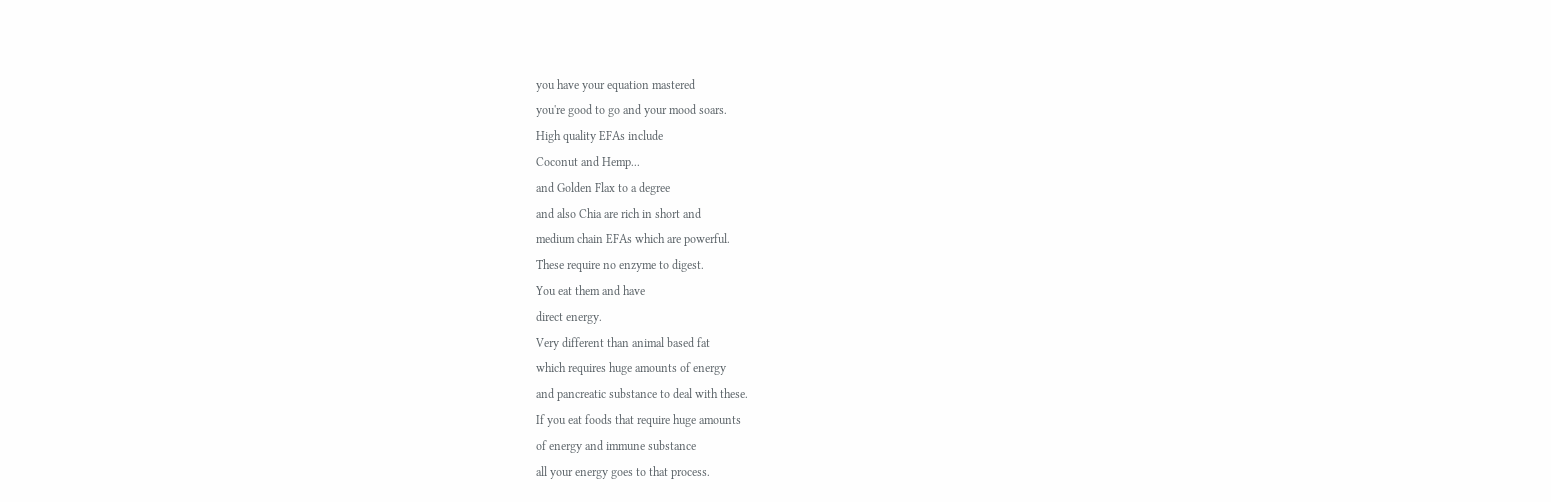you have your equation mastered
you're good to go and your mood soars.
High quality EFAs include
Coconut and Hemp...
and Golden Flax to a degree
and also Chia are rich in short and
medium chain EFAs which are powerful.
These require no enzyme to digest.
You eat them and have
direct energy.
Very different than animal based fat
which requires huge amounts of energy
and pancreatic substance to deal with these.
If you eat foods that require huge amounts
of energy and immune substance
all your energy goes to that process.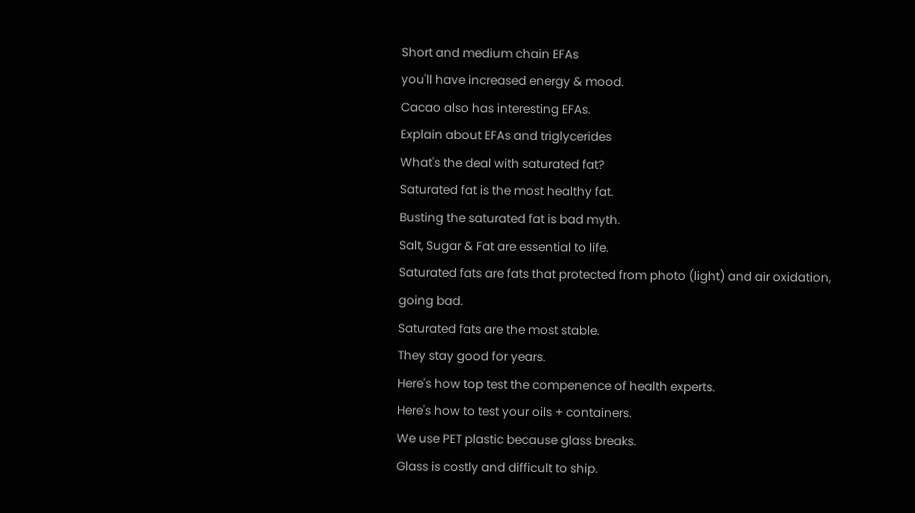Short and medium chain EFAs
you'll have increased energy & mood.
Cacao also has interesting EFAs.
Explain about EFAs and triglycerides
What's the deal with saturated fat?
Saturated fat is the most healthy fat.
Busting the saturated fat is bad myth.
Salt, Sugar & Fat are essential to life.
Saturated fats are fats that protected from photo (light) and air oxidation, going bad.
Saturated fats are the most stable.
They stay good for years.
Here's how top test the compenence of health experts.
Here's how to test your oils + containers.
We use PET plastic because glass breaks.
Glass is costly and difficult to ship.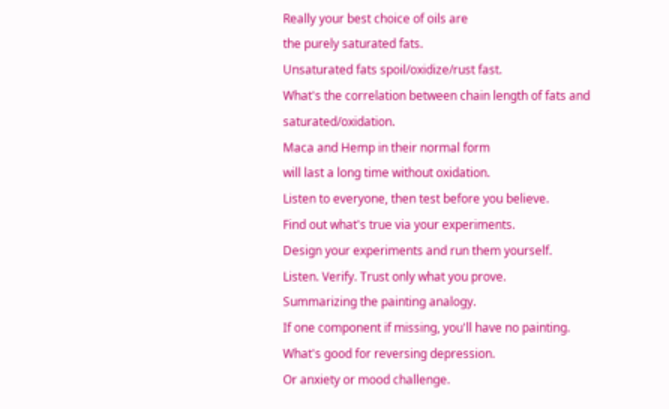Really your best choice of oils are
the purely saturated fats.
Unsaturated fats spoil/oxidize/rust fast.
What's the correlation between chain length of fats and saturated/oxidation.
Maca and Hemp in their normal form
will last a long time without oxidation.
Listen to everyone, then test before you believe.
Find out what's true via your experiments.
Design your experiments and run them yourself.
Listen. Verify. Trust only what you prove.
Summarizing the painting analogy.
If one component if missing, you'll have no painting.
What's good for reversing depression.
Or anxiety or mood challenge.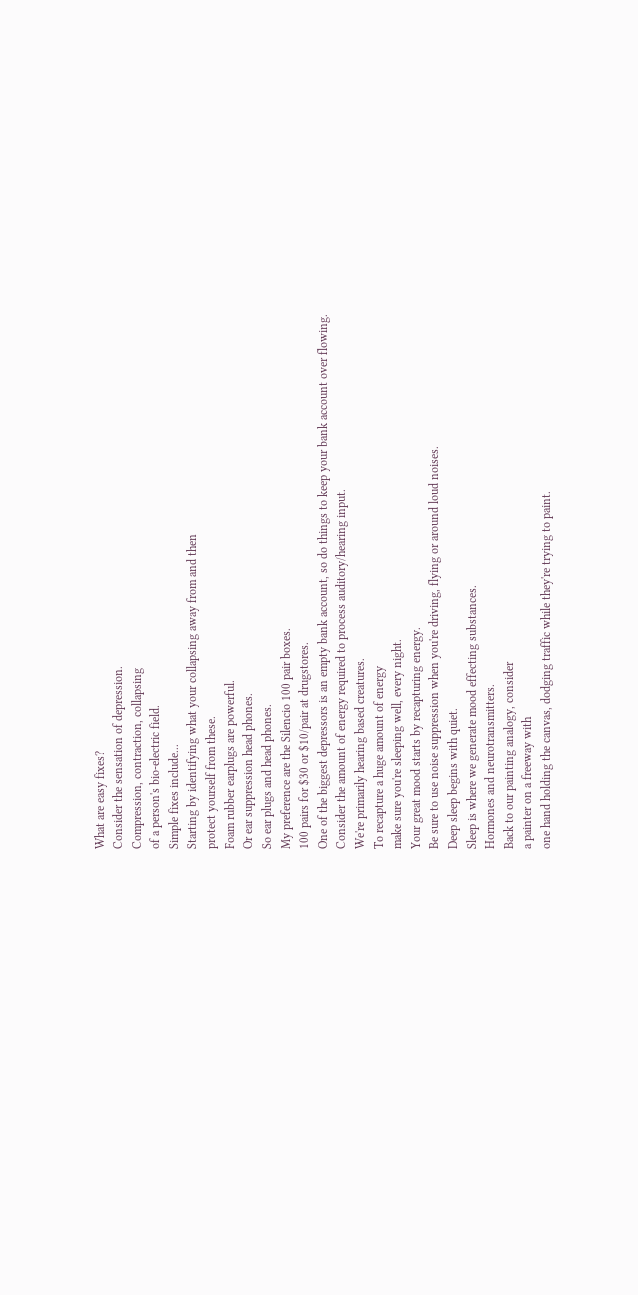What are easy fixes?
Consider the sensation of depression.
Compression, contraction, collapsing
of a person's bio-electric field.
Simple fixes include...
Starting by identifying what your collapsing away from and then
protect yourself from these.
Foam rubber earplugs are powerful.
Or ear suppression head phones.
So ear plugs and head phones.
My preference are the Silencio 100 pair boxes.
100 pairs for $30 or $10/pair at drugstores.
One of the biggest depressors is an empty bank account, so do things to keep your bank account over flowing.
Consider the amount of energy required to process auditory/hearing input.
We're primarily hearing based creatures.
To recapture a huge amount of energy
make sure you're sleeping well, every night.
Your great mood starts by recapturing energy.
Be sure to use noise suppression when you're driving, flying or around loud noises.
Deep sleep begins with quiet.
Sleep is where we generate mood effecting substances.
Hormones and neurotransmitters.
Back to our painting analogy, consider
a painter on a freeway with
one hand holding the canvas, dodging traffic while they're trying to paint.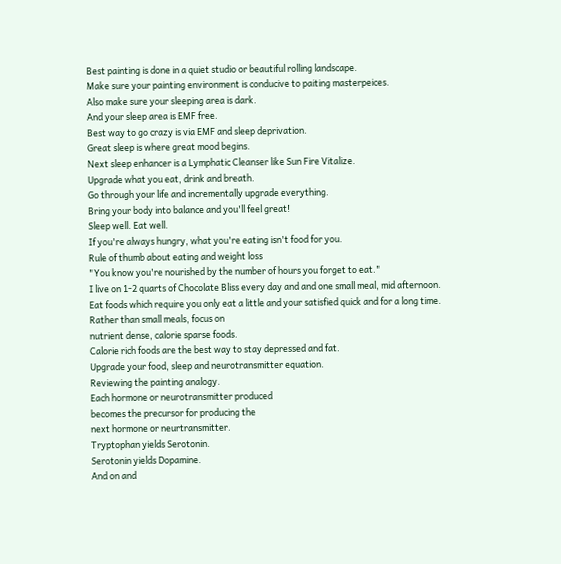Best painting is done in a quiet studio or beautiful rolling landscape.
Make sure your painting environment is conducive to paiting masterpeices.
Also make sure your sleeping area is dark.
And your sleep area is EMF free.
Best way to go crazy is via EMF and sleep deprivation.
Great sleep is where great mood begins.
Next sleep enhancer is a Lymphatic Cleanser like Sun Fire Vitalize.
Upgrade what you eat, drink and breath.
Go through your life and incrementally upgrade everything.
Bring your body into balance and you'll feel great!
Sleep well. Eat well.
If you're always hungry, what you're eating isn't food for you.
Rule of thumb about eating and weight loss
"You know you're nourished by the number of hours you forget to eat."
I live on 1-2 quarts of Chocolate Bliss every day and and one small meal, mid afternoon.
Eat foods which require you only eat a little and your satisfied quick and for a long time.
Rather than small meals, focus on
nutrient dense, calorie sparse foods.
Calorie rich foods are the best way to stay depressed and fat.
Upgrade your food, sleep and neurotransmitter equation.
Reviewing the painting analogy.
Each hormone or neurotransmitter produced
becomes the precursor for producing the
next hormone or neurtransmitter.
Tryptophan yields Serotonin.
Serotonin yields Dopamine.
And on and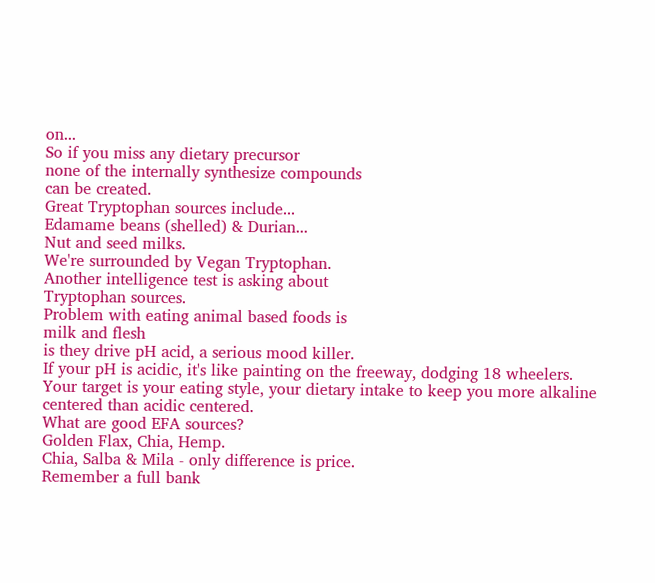on...
So if you miss any dietary precursor
none of the internally synthesize compounds
can be created.
Great Tryptophan sources include...
Edamame beans (shelled) & Durian...
Nut and seed milks.
We're surrounded by Vegan Tryptophan.
Another intelligence test is asking about
Tryptophan sources.
Problem with eating animal based foods is
milk and flesh
is they drive pH acid, a serious mood killer.
If your pH is acidic, it's like painting on the freeway, dodging 18 wheelers.
Your target is your eating style, your dietary intake to keep you more alkaline centered than acidic centered.
What are good EFA sources?
Golden Flax, Chia, Hemp.
Chia, Salba & Mila - only difference is price.
Remember a full bank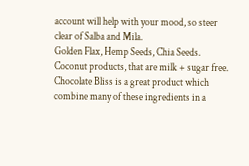account will help with your mood, so steer clear of Salba and Mila.
Golden Flax, Hemp Seeds, Chia Seeds.
Coconut products, that are milk + sugar free.
Chocolate Bliss is a great product which combine many of these ingredients in a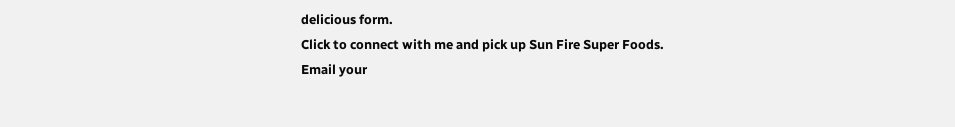delicious form.
Click to connect with me and pick up Sun Fire Super Foods.
Email your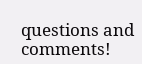questions and comments!